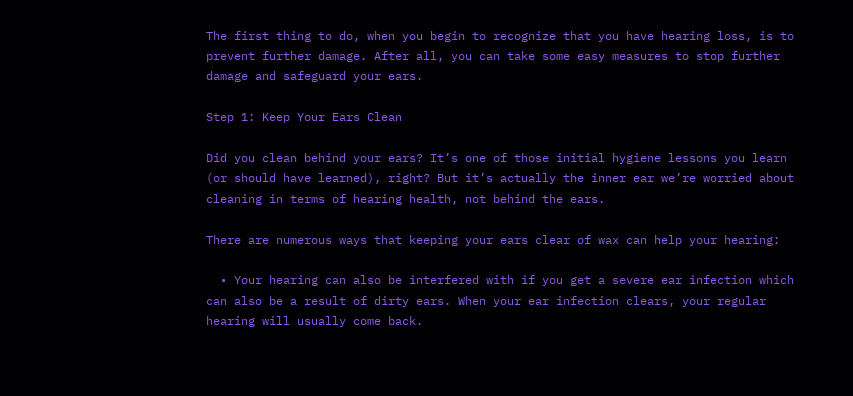The first thing to do, when you begin to recognize that you have hearing loss, is to prevent further damage. After all, you can take some easy measures to stop further damage and safeguard your ears.

Step 1: Keep Your Ears Clean

Did you clean behind your ears? It’s one of those initial hygiene lessons you learn (or should have learned), right? But it’s actually the inner ear we’re worried about cleaning in terms of hearing health, not behind the ears.

There are numerous ways that keeping your ears clear of wax can help your hearing:

  • Your hearing can also be interfered with if you get a severe ear infection which can also be a result of dirty ears. When your ear infection clears, your regular hearing will usually come back.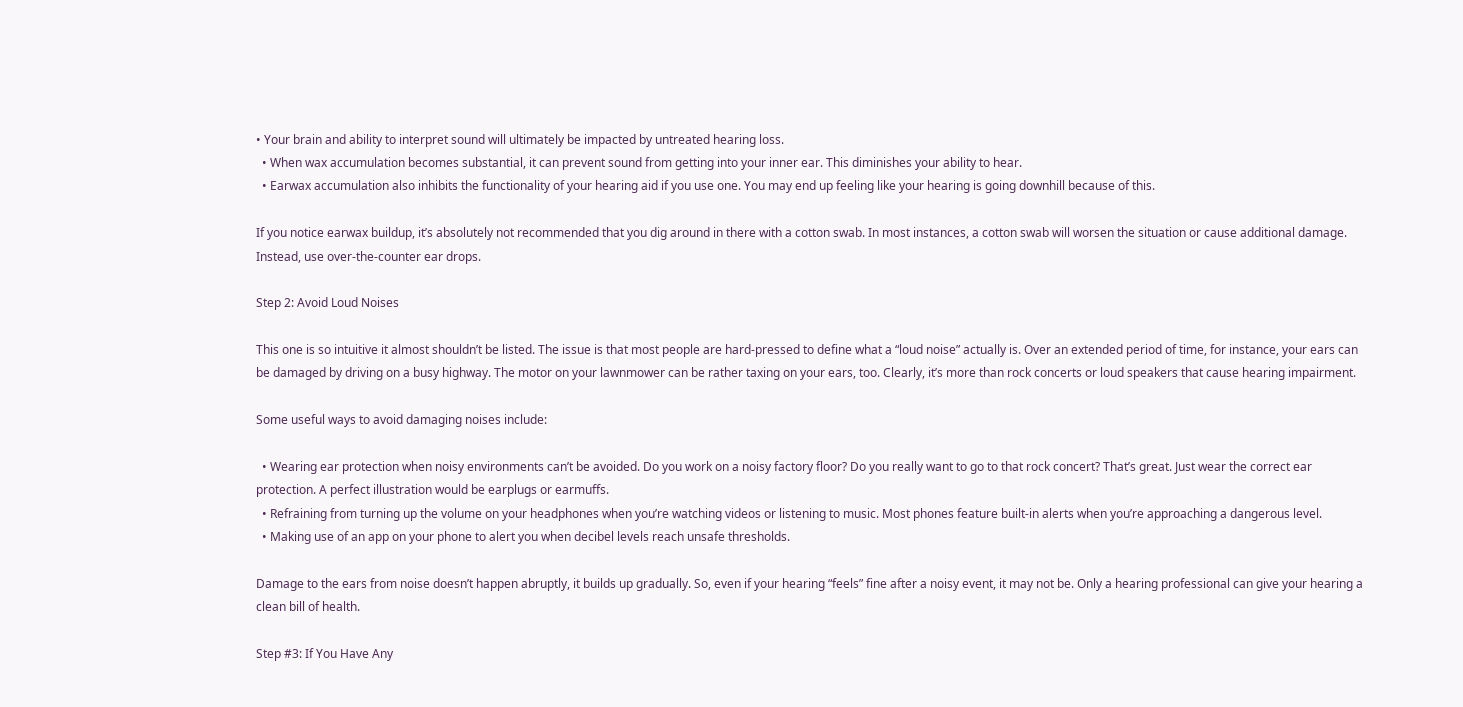• Your brain and ability to interpret sound will ultimately be impacted by untreated hearing loss.
  • When wax accumulation becomes substantial, it can prevent sound from getting into your inner ear. This diminishes your ability to hear.
  • Earwax accumulation also inhibits the functionality of your hearing aid if you use one. You may end up feeling like your hearing is going downhill because of this.

If you notice earwax buildup, it’s absolutely not recommended that you dig around in there with a cotton swab. In most instances, a cotton swab will worsen the situation or cause additional damage. Instead, use over-the-counter ear drops.

Step 2: Avoid Loud Noises

This one is so intuitive it almost shouldn’t be listed. The issue is that most people are hard-pressed to define what a “loud noise” actually is. Over an extended period of time, for instance, your ears can be damaged by driving on a busy highway. The motor on your lawnmower can be rather taxing on your ears, too. Clearly, it’s more than rock concerts or loud speakers that cause hearing impairment.

Some useful ways to avoid damaging noises include:

  • Wearing ear protection when noisy environments can’t be avoided. Do you work on a noisy factory floor? Do you really want to go to that rock concert? That’s great. Just wear the correct ear protection. A perfect illustration would be earplugs or earmuffs.
  • Refraining from turning up the volume on your headphones when you’re watching videos or listening to music. Most phones feature built-in alerts when you’re approaching a dangerous level.
  • Making use of an app on your phone to alert you when decibel levels reach unsafe thresholds.

Damage to the ears from noise doesn’t happen abruptly, it builds up gradually. So, even if your hearing “feels” fine after a noisy event, it may not be. Only a hearing professional can give your hearing a clean bill of health.

Step #3: If You Have Any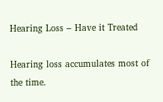Hearing Loss – Have it Treated

Hearing loss accumulates most of the time.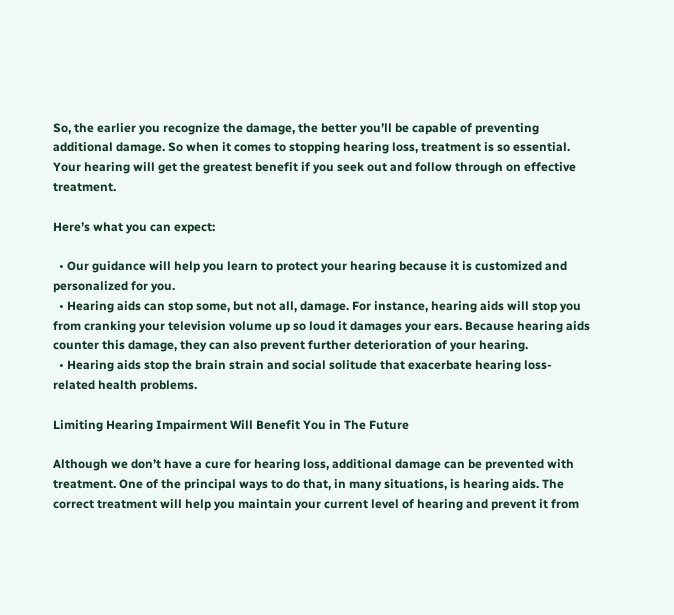So, the earlier you recognize the damage, the better you’ll be capable of preventing additional damage. So when it comes to stopping hearing loss, treatment is so essential. Your hearing will get the greatest benefit if you seek out and follow through on effective treatment.

Here’s what you can expect:

  • Our guidance will help you learn to protect your hearing because it is customized and personalized for you.
  • Hearing aids can stop some, but not all, damage. For instance, hearing aids will stop you from cranking your television volume up so loud it damages your ears. Because hearing aids counter this damage, they can also prevent further deterioration of your hearing.
  • Hearing aids stop the brain strain and social solitude that exacerbate hearing loss-related health problems.

Limiting Hearing Impairment Will Benefit You in The Future

Although we don’t have a cure for hearing loss, additional damage can be prevented with treatment. One of the principal ways to do that, in many situations, is hearing aids. The correct treatment will help you maintain your current level of hearing and prevent it from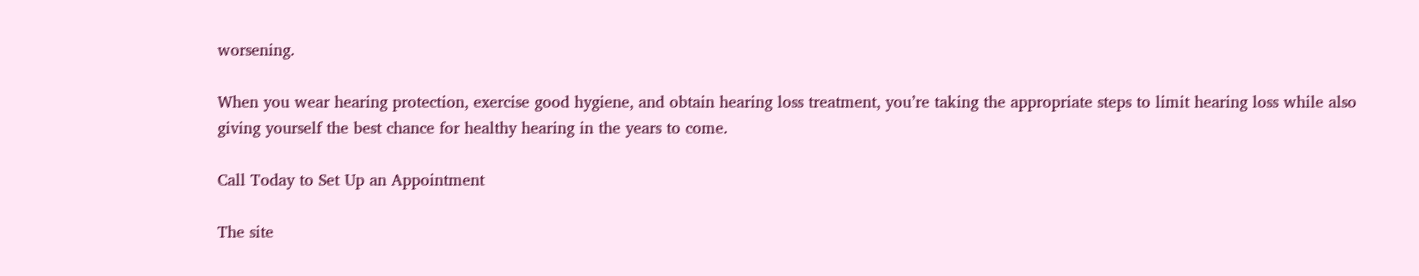worsening.

When you wear hearing protection, exercise good hygiene, and obtain hearing loss treatment, you’re taking the appropriate steps to limit hearing loss while also giving yourself the best chance for healthy hearing in the years to come.

Call Today to Set Up an Appointment

The site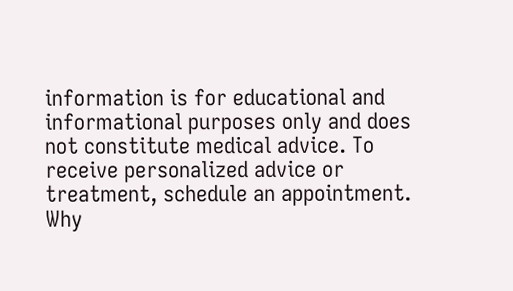information is for educational and informational purposes only and does not constitute medical advice. To receive personalized advice or treatment, schedule an appointment.
Why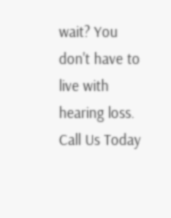wait? You don't have to live with hearing loss. Call Us Today